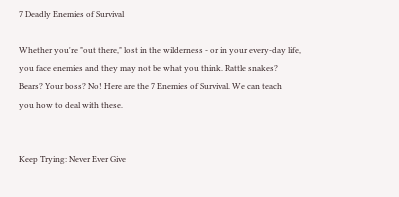7 Deadly Enemies of Survival

Whether you're "out there," lost in the wilderness - or in your every-day life,
you face enemies and they may not be what you think. Rattle snakes?
Bears? Your boss? No! Here are the 7 Enemies of Survival. We can teach
you how to deal with these.


Keep Trying: Never Ever Give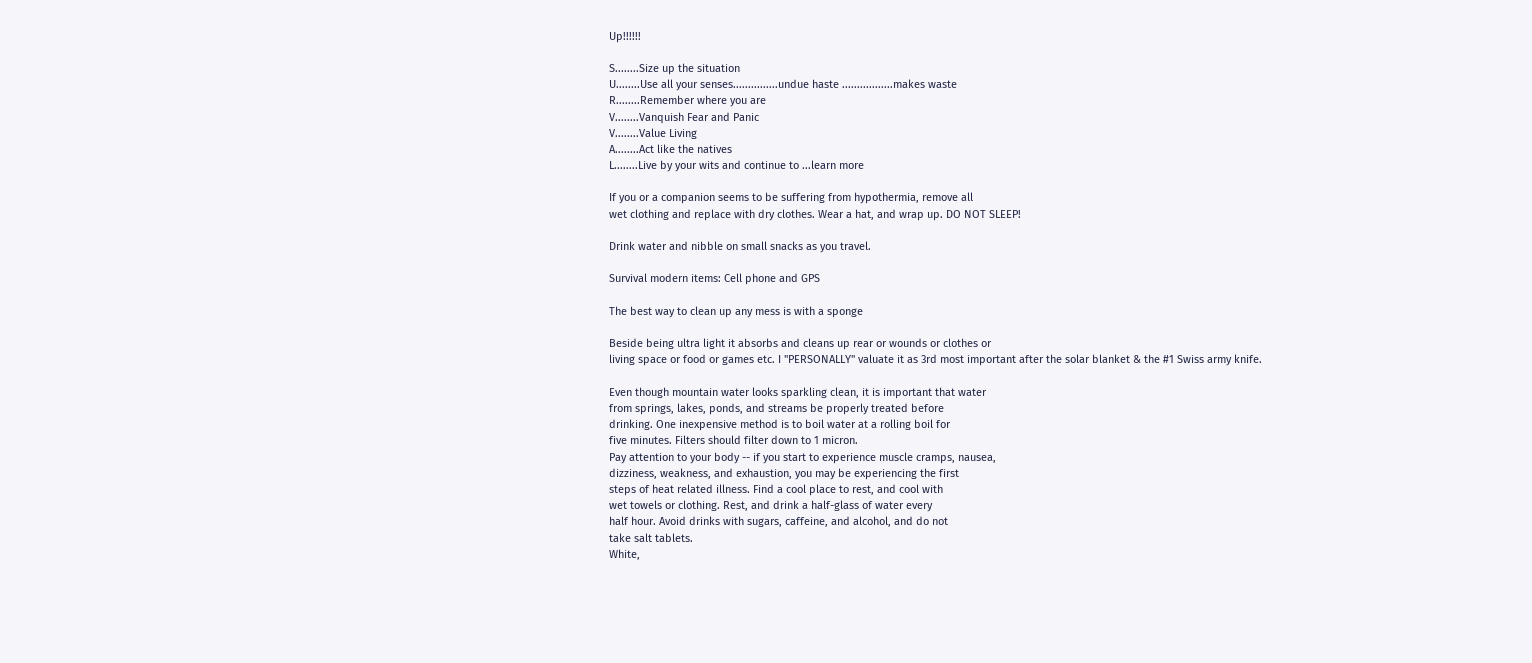Up!!!!!!

S........Size up the situation
U........Use all your senses...............undue haste .................makes waste
R........Remember where you are
V........Vanquish Fear and Panic
V........Value Living
A........Act like the natives
L........Live by your wits and continue to ...learn more

If you or a companion seems to be suffering from hypothermia, remove all
wet clothing and replace with dry clothes. Wear a hat, and wrap up. DO NOT SLEEP!

Drink water and nibble on small snacks as you travel.

Survival modern items: Cell phone and GPS

The best way to clean up any mess is with a sponge

Beside being ultra light it absorbs and cleans up rear or wounds or clothes or
living space or food or games etc. I "PERSONALLY" valuate it as 3rd most important after the solar blanket & the #1 Swiss army knife.

Even though mountain water looks sparkling clean, it is important that water
from springs, lakes, ponds, and streams be properly treated before
drinking. One inexpensive method is to boil water at a rolling boil for
five minutes. Filters should filter down to 1 micron.
Pay attention to your body -- if you start to experience muscle cramps, nausea,
dizziness, weakness, and exhaustion, you may be experiencing the first
steps of heat related illness. Find a cool place to rest, and cool with
wet towels or clothing. Rest, and drink a half-glass of water every
half hour. Avoid drinks with sugars, caffeine, and alcohol, and do not
take salt tablets.
White,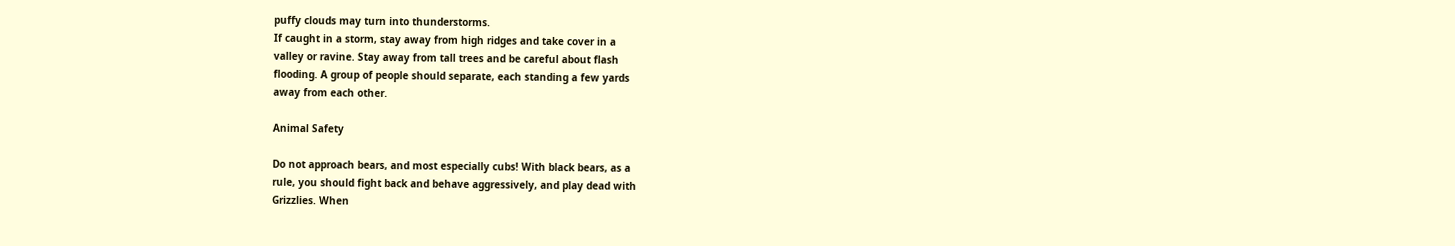puffy clouds may turn into thunderstorms.
If caught in a storm, stay away from high ridges and take cover in a
valley or ravine. Stay away from tall trees and be careful about flash
flooding. A group of people should separate, each standing a few yards
away from each other.

Animal Safety

Do not approach bears, and most especially cubs! With black bears, as a
rule, you should fight back and behave aggressively, and play dead with
Grizzlies. When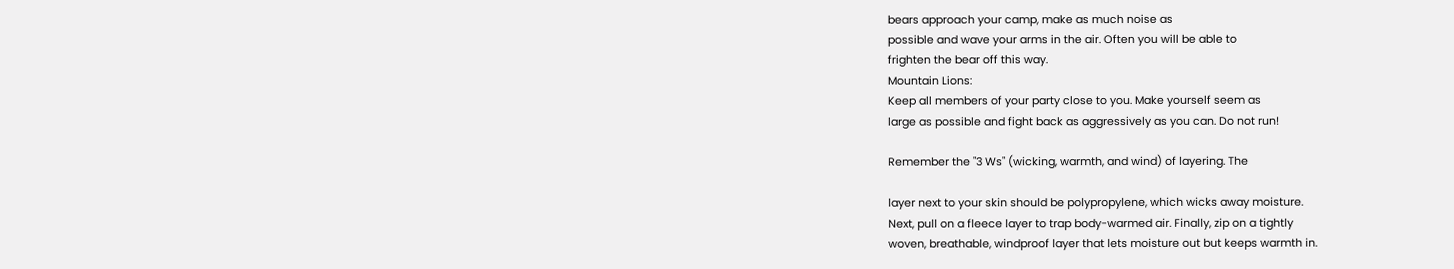bears approach your camp, make as much noise as
possible and wave your arms in the air. Often you will be able to
frighten the bear off this way.
Mountain Lions:
Keep all members of your party close to you. Make yourself seem as
large as possible and fight back as aggressively as you can. Do not run!

Remember the "3 Ws" (wicking, warmth, and wind) of layering. The

layer next to your skin should be polypropylene, which wicks away moisture.
Next, pull on a fleece layer to trap body-warmed air. Finally, zip on a tightly
woven, breathable, windproof layer that lets moisture out but keeps warmth in.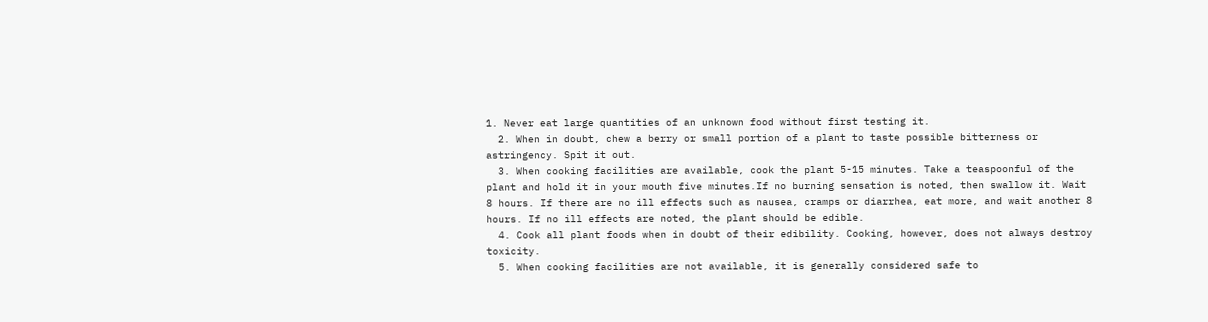1. Never eat large quantities of an unknown food without first testing it.
  2. When in doubt, chew a berry or small portion of a plant to taste possible bitterness or astringency. Spit it out.
  3. When cooking facilities are available, cook the plant 5-15 minutes. Take a teaspoonful of the plant and hold it in your mouth five minutes.If no burning sensation is noted, then swallow it. Wait 8 hours. If there are no ill effects such as nausea, cramps or diarrhea, eat more, and wait another 8 hours. If no ill effects are noted, the plant should be edible.
  4. Cook all plant foods when in doubt of their edibility. Cooking, however, does not always destroy toxicity.
  5. When cooking facilities are not available, it is generally considered safe to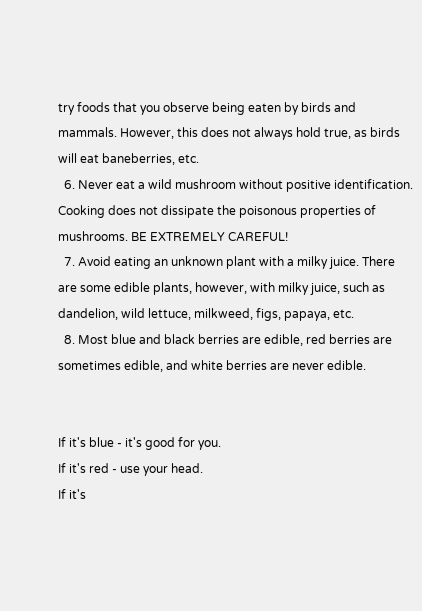try foods that you observe being eaten by birds and mammals. However, this does not always hold true, as birds will eat baneberries, etc.
  6. Never eat a wild mushroom without positive identification. Cooking does not dissipate the poisonous properties of mushrooms. BE EXTREMELY CAREFUL!
  7. Avoid eating an unknown plant with a milky juice. There are some edible plants, however, with milky juice, such as dandelion, wild lettuce, milkweed, figs, papaya, etc.
  8. Most blue and black berries are edible, red berries are sometimes edible, and white berries are never edible.


If it's blue - it's good for you.
If it's red - use your head.
If it's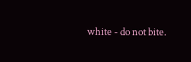white - do not bite.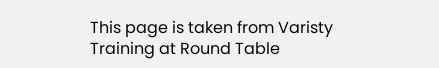This page is taken from Varisty Training at Round Table